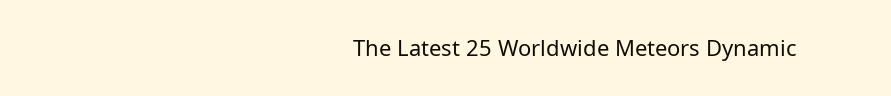The Latest 25 Worldwide Meteors Dynamic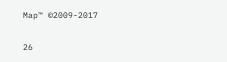Map™ ©2009-2017

26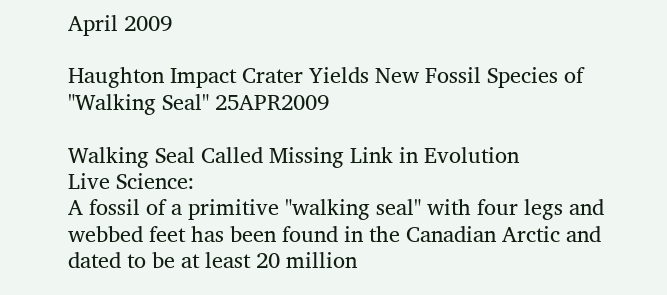April 2009

Haughton Impact Crater Yields New Fossil Species of "Walking Seal" 25APR2009

Walking Seal Called Missing Link in Evolution
Live Science:
A fossil of a primitive "walking seal" with four legs and webbed feet has been found in the Canadian Arctic and dated to be at least 20 million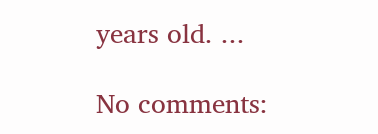years old. ...

No comments: